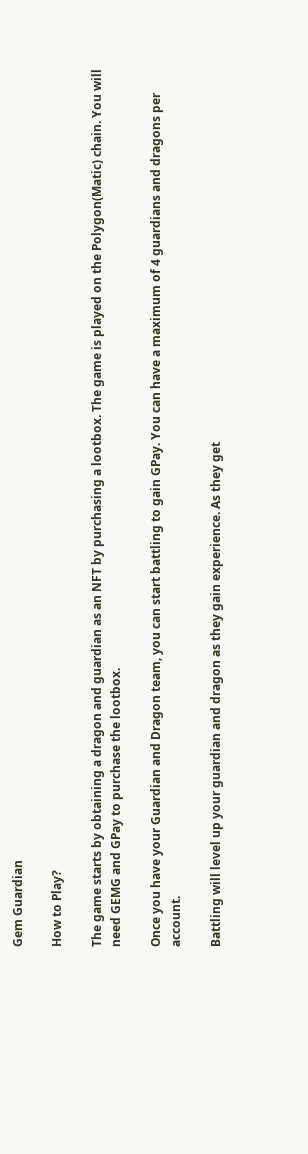Gem Guardian

How to Play?

The game starts by obtaining a dragon and guardian as an NFT by purchasing a lootbox. The game is played on the Polygon(Matic) chain. You will need GEMG and GPay to purchase the lootbox.

Once you have your Guardian and Dragon team, you can start battling to gain GPay. You can have a maximum of 4 guardians and dragons per account.

Battling will level up your guardian and dragon as they gain experience. As they get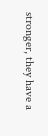stronger, they have a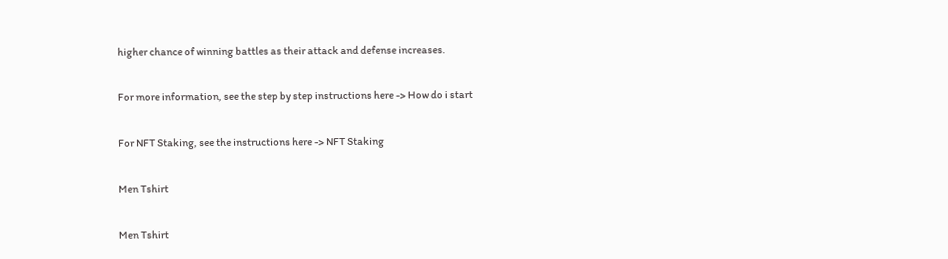higher chance of winning battles as their attack and defense increases.

For more information, see the step by step instructions here -> How do i start

For NFT Staking, see the instructions here -> NFT Staking

Men Tshirt

Men Tshirt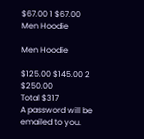$67.00 1 $67.00
Men Hoodie

Men Hoodie

$125.00 $145.00 2 $250.00
Total $317
A password will be emailed to you.